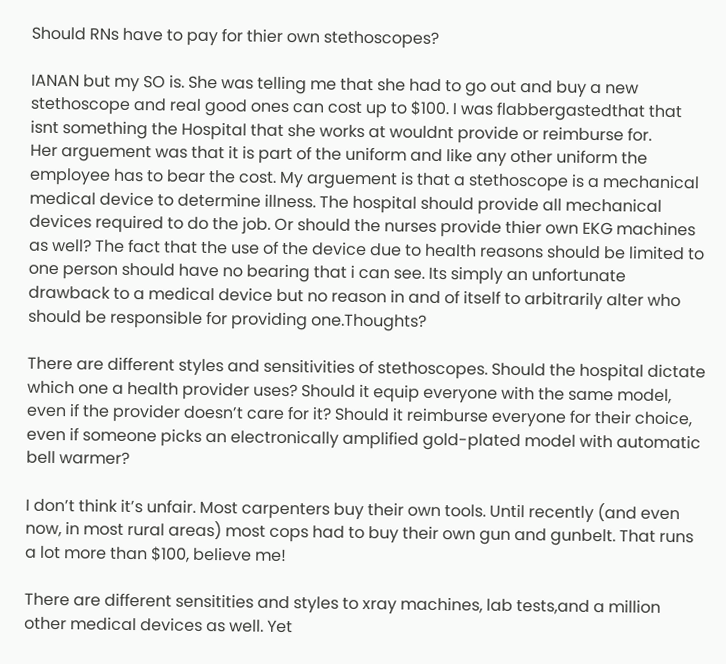Should RNs have to pay for thier own stethoscopes?

IANAN but my SO is. She was telling me that she had to go out and buy a new stethoscope and real good ones can cost up to $100. I was flabbergastedthat that isnt something the Hospital that she works at wouldnt provide or reimburse for.
Her arguement was that it is part of the uniform and like any other uniform the employee has to bear the cost. My arguement is that a stethoscope is a mechanical medical device to determine illness. The hospital should provide all mechanical devices required to do the job. Or should the nurses provide thier own EKG machines as well? The fact that the use of the device due to health reasons should be limited to one person should have no bearing that i can see. Its simply an unfortunate drawback to a medical device but no reason in and of itself to arbitrarily alter who should be responsible for providing one.Thoughts?

There are different styles and sensitivities of stethoscopes. Should the hospital dictate which one a health provider uses? Should it equip everyone with the same model, even if the provider doesn’t care for it? Should it reimburse everyone for their choice, even if someone picks an electronically amplified gold-plated model with automatic bell warmer?

I don’t think it’s unfair. Most carpenters buy their own tools. Until recently (and even now, in most rural areas) most cops had to buy their own gun and gunbelt. That runs a lot more than $100, believe me!

There are different sensitities and styles to xray machines, lab tests,and a million other medical devices as well. Yet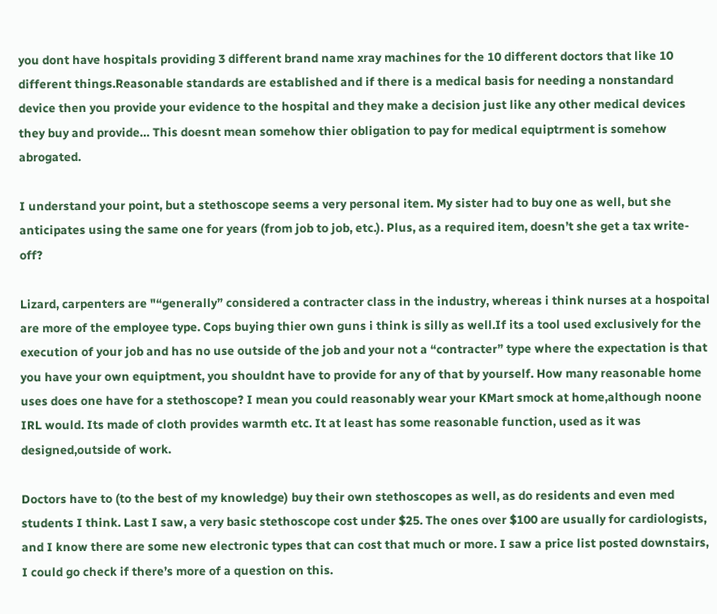you dont have hospitals providing 3 different brand name xray machines for the 10 different doctors that like 10 different things.Reasonable standards are established and if there is a medical basis for needing a nonstandard device then you provide your evidence to the hospital and they make a decision just like any other medical devices they buy and provide… This doesnt mean somehow thier obligation to pay for medical equiptrment is somehow abrogated.

I understand your point, but a stethoscope seems a very personal item. My sister had to buy one as well, but she anticipates using the same one for years (from job to job, etc.). Plus, as a required item, doesn’t she get a tax write-off?

Lizard, carpenters are "“generally” considered a contracter class in the industry, whereas i think nurses at a hospoital are more of the employee type. Cops buying thier own guns i think is silly as well.If its a tool used exclusively for the execution of your job and has no use outside of the job and your not a “contracter” type where the expectation is that you have your own equiptment, you shouldnt have to provide for any of that by yourself. How many reasonable home uses does one have for a stethoscope? I mean you could reasonably wear your KMart smock at home,although noone IRL would. Its made of cloth provides warmth etc. It at least has some reasonable function, used as it was designed,outside of work.

Doctors have to (to the best of my knowledge) buy their own stethoscopes as well, as do residents and even med students I think. Last I saw, a very basic stethoscope cost under $25. The ones over $100 are usually for cardiologists, and I know there are some new electronic types that can cost that much or more. I saw a price list posted downstairs, I could go check if there’s more of a question on this.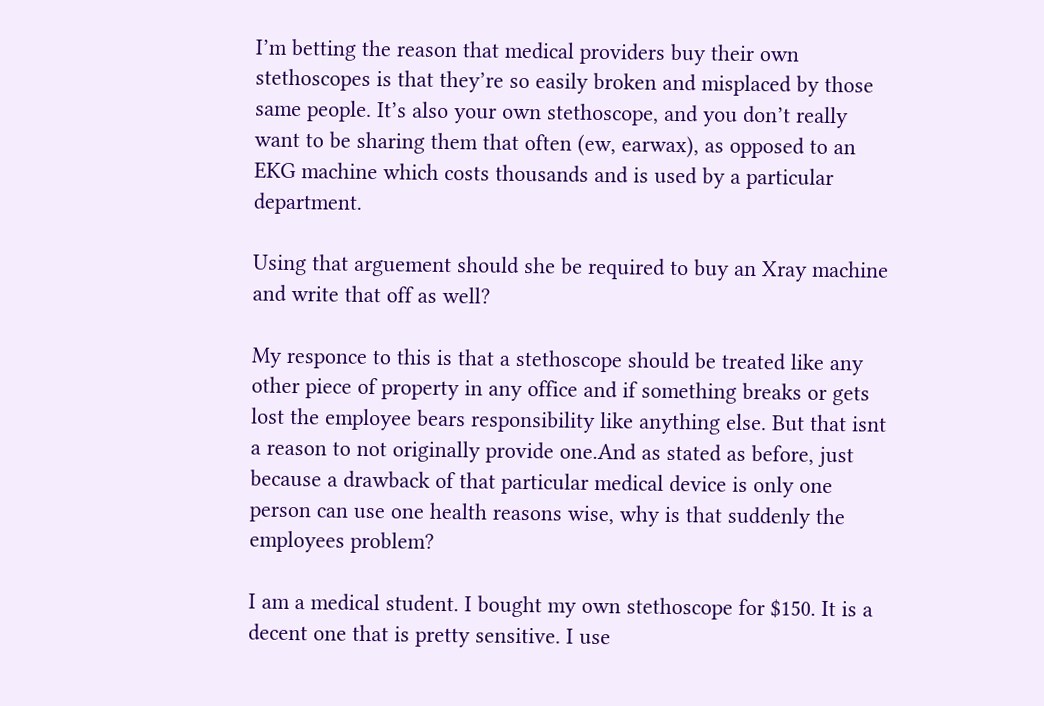I’m betting the reason that medical providers buy their own stethoscopes is that they’re so easily broken and misplaced by those same people. It’s also your own stethoscope, and you don’t really want to be sharing them that often (ew, earwax), as opposed to an EKG machine which costs thousands and is used by a particular department.

Using that arguement should she be required to buy an Xray machine and write that off as well?

My responce to this is that a stethoscope should be treated like any other piece of property in any office and if something breaks or gets lost the employee bears responsibility like anything else. But that isnt a reason to not originally provide one.And as stated as before, just because a drawback of that particular medical device is only one person can use one health reasons wise, why is that suddenly the employees problem?

I am a medical student. I bought my own stethoscope for $150. It is a decent one that is pretty sensitive. I use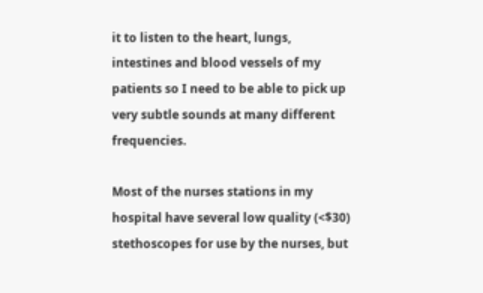it to listen to the heart, lungs, intestines and blood vessels of my patients so I need to be able to pick up very subtle sounds at many different frequencies.

Most of the nurses stations in my hospital have several low quality (<$30) stethoscopes for use by the nurses, but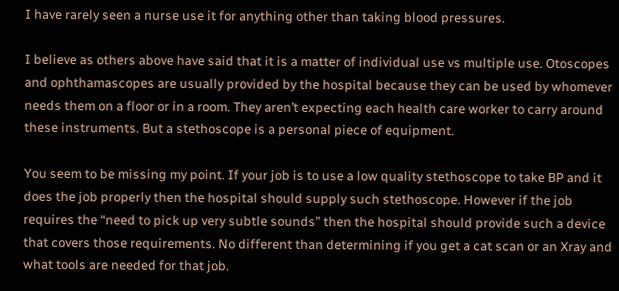I have rarely seen a nurse use it for anything other than taking blood pressures.

I believe as others above have said that it is a matter of individual use vs multiple use. Otoscopes and ophthamascopes are usually provided by the hospital because they can be used by whomever needs them on a floor or in a room. They aren’t expecting each health care worker to carry around these instruments. But a stethoscope is a personal piece of equipment.

You seem to be missing my point. If your job is to use a low quality stethoscope to take BP and it does the job properly then the hospital should supply such stethoscope. However if the job requires the “need to pick up very subtle sounds” then the hospital should provide such a device that covers those requirements. No different than determining if you get a cat scan or an Xray and what tools are needed for that job.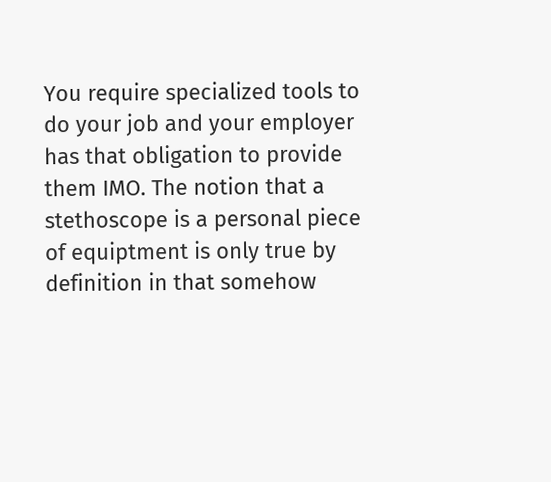You require specialized tools to do your job and your employer has that obligation to provide them IMO. The notion that a stethoscope is a personal piece of equiptment is only true by definition in that somehow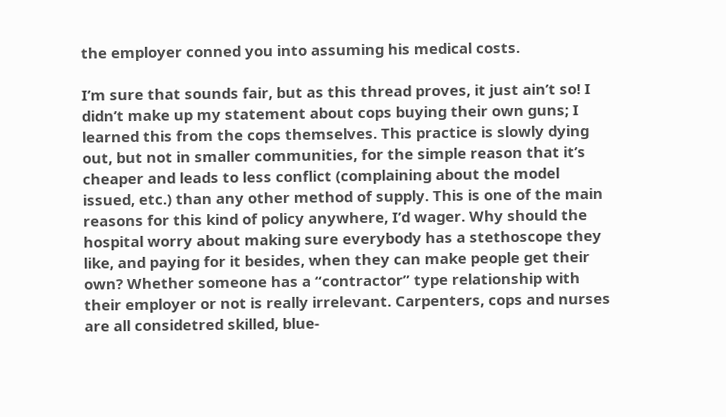the employer conned you into assuming his medical costs.

I’m sure that sounds fair, but as this thread proves, it just ain’t so! I didn’t make up my statement about cops buying their own guns; I learned this from the cops themselves. This practice is slowly dying out, but not in smaller communities, for the simple reason that it’s cheaper and leads to less conflict (complaining about the model issued, etc.) than any other method of supply. This is one of the main reasons for this kind of policy anywhere, I’d wager. Why should the hospital worry about making sure everybody has a stethoscope they like, and paying for it besides, when they can make people get their own? Whether someone has a “contractor” type relationship with their employer or not is really irrelevant. Carpenters, cops and nurses are all considetred skilled, blue-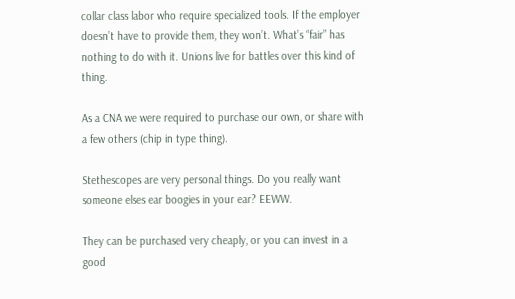collar class labor who require specialized tools. If the employer doesn’t have to provide them, they won’t. What’s “fair” has nothing to do with it. Unions live for battles over this kind of thing.

As a CNA we were required to purchase our own, or share with a few others (chip in type thing).

Stethescopes are very personal things. Do you really want someone elses ear boogies in your ear? EEWW.

They can be purchased very cheaply, or you can invest in a good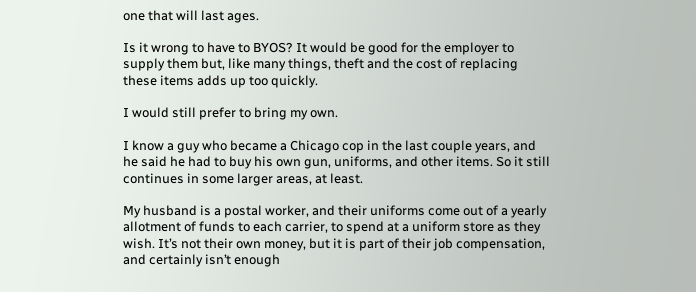one that will last ages.

Is it wrong to have to BYOS? It would be good for the employer to supply them but, like many things, theft and the cost of replacing these items adds up too quickly.

I would still prefer to bring my own.

I know a guy who became a Chicago cop in the last couple years, and he said he had to buy his own gun, uniforms, and other items. So it still continues in some larger areas, at least.

My husband is a postal worker, and their uniforms come out of a yearly allotment of funds to each carrier, to spend at a uniform store as they wish. It’s not their own money, but it is part of their job compensation, and certainly isn’t enough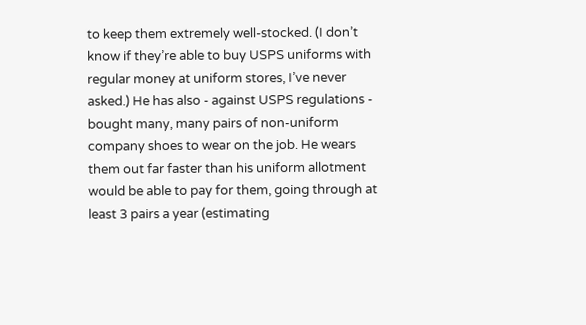to keep them extremely well-stocked. (I don’t know if they’re able to buy USPS uniforms with regular money at uniform stores, I’ve never asked.) He has also - against USPS regulations - bought many, many pairs of non-uniform company shoes to wear on the job. He wears them out far faster than his uniform allotment would be able to pay for them, going through at least 3 pairs a year (estimating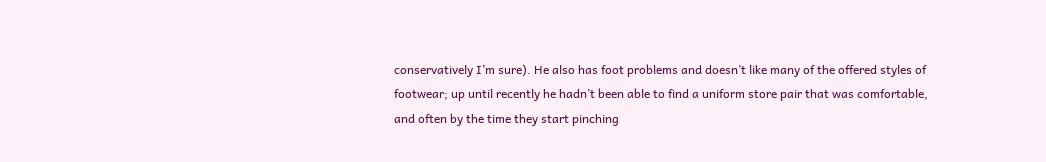conservatively I’m sure). He also has foot problems and doesn’t like many of the offered styles of footwear; up until recently he hadn’t been able to find a uniform store pair that was comfortable, and often by the time they start pinching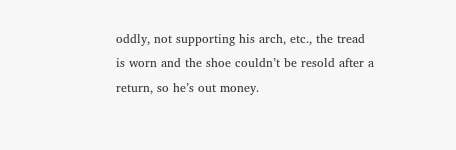oddly, not supporting his arch, etc., the tread is worn and the shoe couldn’t be resold after a return, so he’s out money.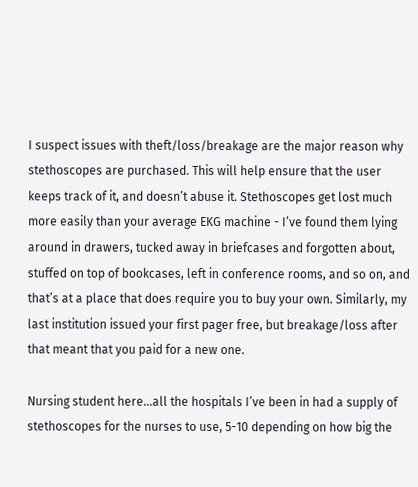I suspect issues with theft/loss/breakage are the major reason why stethoscopes are purchased. This will help ensure that the user keeps track of it, and doesn’t abuse it. Stethoscopes get lost much more easily than your average EKG machine - I’ve found them lying around in drawers, tucked away in briefcases and forgotten about, stuffed on top of bookcases, left in conference rooms, and so on, and that’s at a place that does require you to buy your own. Similarly, my last institution issued your first pager free, but breakage/loss after that meant that you paid for a new one.

Nursing student here…all the hospitals I’ve been in had a supply of stethoscopes for the nurses to use, 5-10 depending on how big the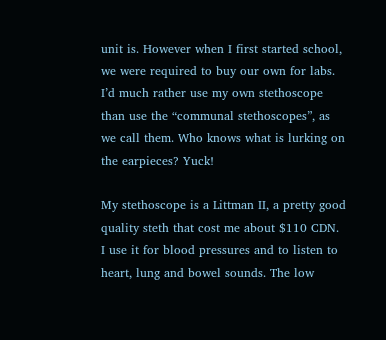unit is. However when I first started school, we were required to buy our own for labs. I’d much rather use my own stethoscope than use the “communal stethoscopes”, as we call them. Who knows what is lurking on the earpieces? Yuck!

My stethoscope is a Littman II, a pretty good quality steth that cost me about $110 CDN. I use it for blood pressures and to listen to heart, lung and bowel sounds. The low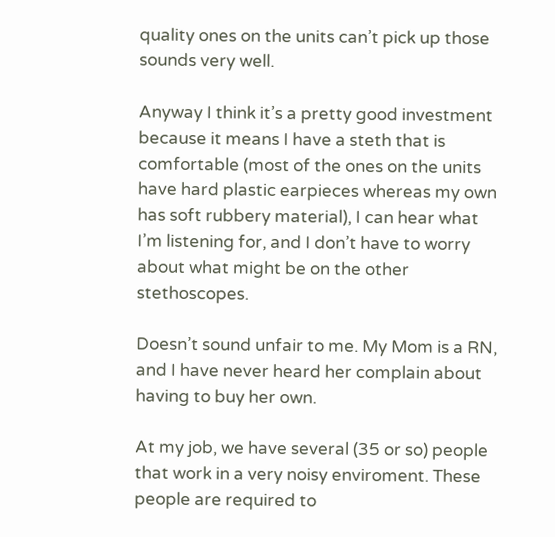quality ones on the units can’t pick up those sounds very well.

Anyway I think it’s a pretty good investment because it means I have a steth that is comfortable (most of the ones on the units have hard plastic earpieces whereas my own has soft rubbery material), I can hear what I’m listening for, and I don’t have to worry about what might be on the other stethoscopes.

Doesn’t sound unfair to me. My Mom is a RN, and I have never heard her complain about having to buy her own.

At my job, we have several (35 or so) people that work in a very noisy enviroment. These people are required to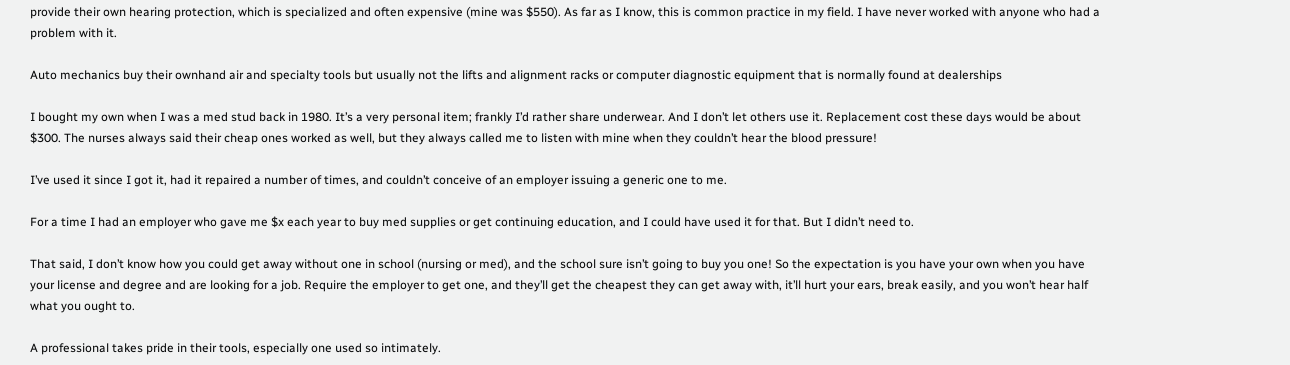provide their own hearing protection, which is specialized and often expensive (mine was $550). As far as I know, this is common practice in my field. I have never worked with anyone who had a problem with it.

Auto mechanics buy their ownhand air and specialty tools but usually not the lifts and alignment racks or computer diagnostic equipment that is normally found at dealerships

I bought my own when I was a med stud back in 1980. It’s a very personal item; frankly I’d rather share underwear. And I don’t let others use it. Replacement cost these days would be about $300. The nurses always said their cheap ones worked as well, but they always called me to listen with mine when they couldn’t hear the blood pressure!

I’ve used it since I got it, had it repaired a number of times, and couldn’t conceive of an employer issuing a generic one to me.

For a time I had an employer who gave me $x each year to buy med supplies or get continuing education, and I could have used it for that. But I didn’t need to.

That said, I don’t know how you could get away without one in school (nursing or med), and the school sure isn’t going to buy you one! So the expectation is you have your own when you have your license and degree and are looking for a job. Require the employer to get one, and they’ll get the cheapest they can get away with, it’ll hurt your ears, break easily, and you won’t hear half what you ought to.

A professional takes pride in their tools, especially one used so intimately.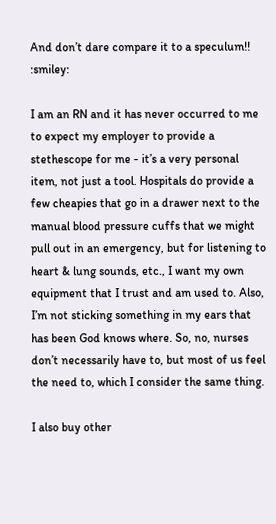And don’t dare compare it to a speculum!! :smiley:

I am an RN and it has never occurred to me to expect my employer to provide a stethescope for me - it’s a very personal item, not just a tool. Hospitals do provide a few cheapies that go in a drawer next to the manual blood pressure cuffs that we might pull out in an emergency, but for listening to heart & lung sounds, etc., I want my own equipment that I trust and am used to. Also, I’m not sticking something in my ears that has been God knows where. So, no, nurses don’t necessarily have to, but most of us feel the need to, which I consider the same thing.

I also buy other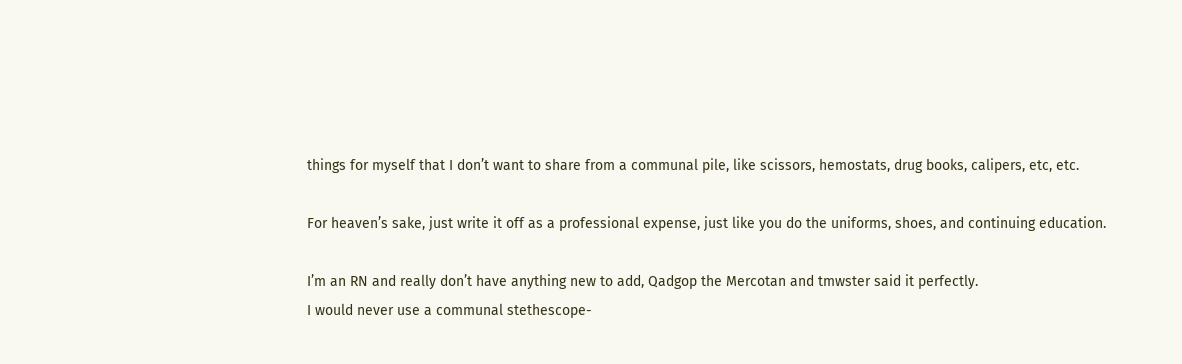things for myself that I don’t want to share from a communal pile, like scissors, hemostats, drug books, calipers, etc, etc.

For heaven’s sake, just write it off as a professional expense, just like you do the uniforms, shoes, and continuing education.

I’m an RN and really don’t have anything new to add, Qadgop the Mercotan and tmwster said it perfectly.
I would never use a communal stethescope-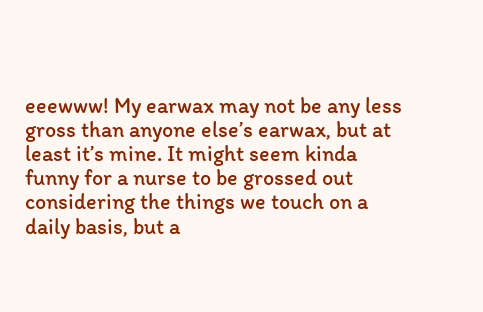eeewww! My earwax may not be any less gross than anyone else’s earwax, but at least it’s mine. It might seem kinda funny for a nurse to be grossed out considering the things we touch on a daily basis, but a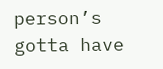person’s gotta have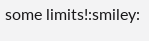some limits!:smiley: